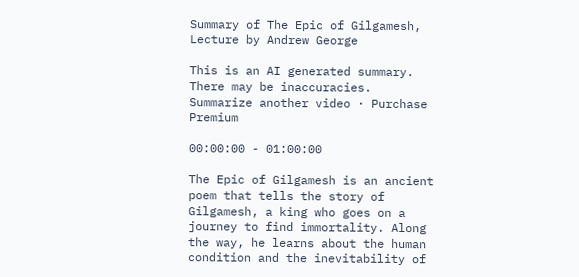Summary of The Epic of Gilgamesh, Lecture by Andrew George

This is an AI generated summary. There may be inaccuracies.
Summarize another video · Purchase Premium

00:00:00 - 01:00:00

The Epic of Gilgamesh is an ancient poem that tells the story of Gilgamesh, a king who goes on a journey to find immortality. Along the way, he learns about the human condition and the inevitability of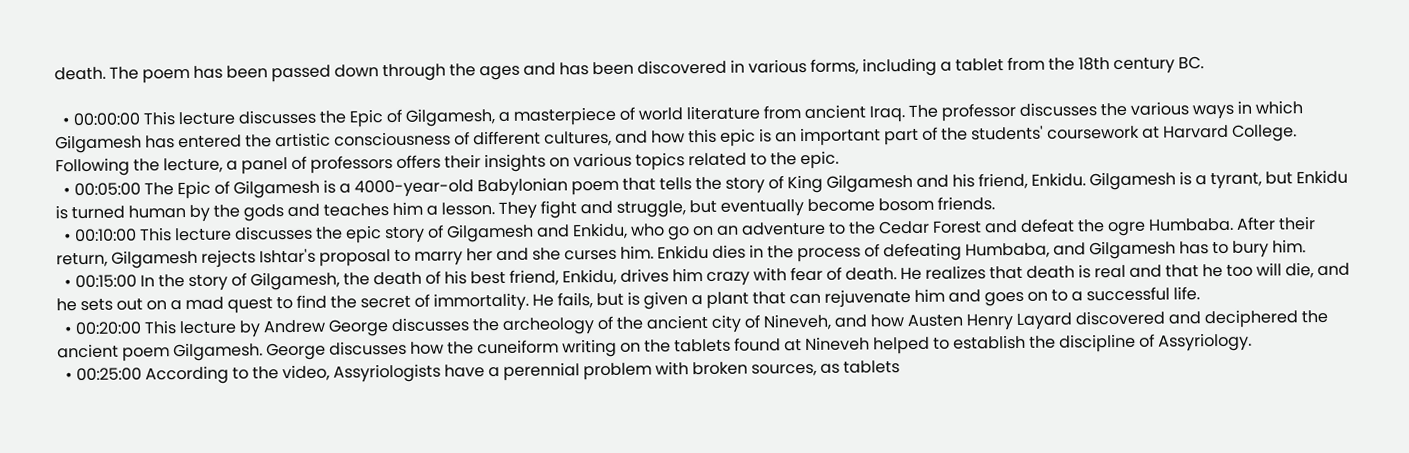death. The poem has been passed down through the ages and has been discovered in various forms, including a tablet from the 18th century BC.

  • 00:00:00 This lecture discusses the Epic of Gilgamesh, a masterpiece of world literature from ancient Iraq. The professor discusses the various ways in which Gilgamesh has entered the artistic consciousness of different cultures, and how this epic is an important part of the students' coursework at Harvard College. Following the lecture, a panel of professors offers their insights on various topics related to the epic.
  • 00:05:00 The Epic of Gilgamesh is a 4000-year-old Babylonian poem that tells the story of King Gilgamesh and his friend, Enkidu. Gilgamesh is a tyrant, but Enkidu is turned human by the gods and teaches him a lesson. They fight and struggle, but eventually become bosom friends.
  • 00:10:00 This lecture discusses the epic story of Gilgamesh and Enkidu, who go on an adventure to the Cedar Forest and defeat the ogre Humbaba. After their return, Gilgamesh rejects Ishtar's proposal to marry her and she curses him. Enkidu dies in the process of defeating Humbaba, and Gilgamesh has to bury him.
  • 00:15:00 In the story of Gilgamesh, the death of his best friend, Enkidu, drives him crazy with fear of death. He realizes that death is real and that he too will die, and he sets out on a mad quest to find the secret of immortality. He fails, but is given a plant that can rejuvenate him and goes on to a successful life.
  • 00:20:00 This lecture by Andrew George discusses the archeology of the ancient city of Nineveh, and how Austen Henry Layard discovered and deciphered the ancient poem Gilgamesh. George discusses how the cuneiform writing on the tablets found at Nineveh helped to establish the discipline of Assyriology.
  • 00:25:00 According to the video, Assyriologists have a perennial problem with broken sources, as tablets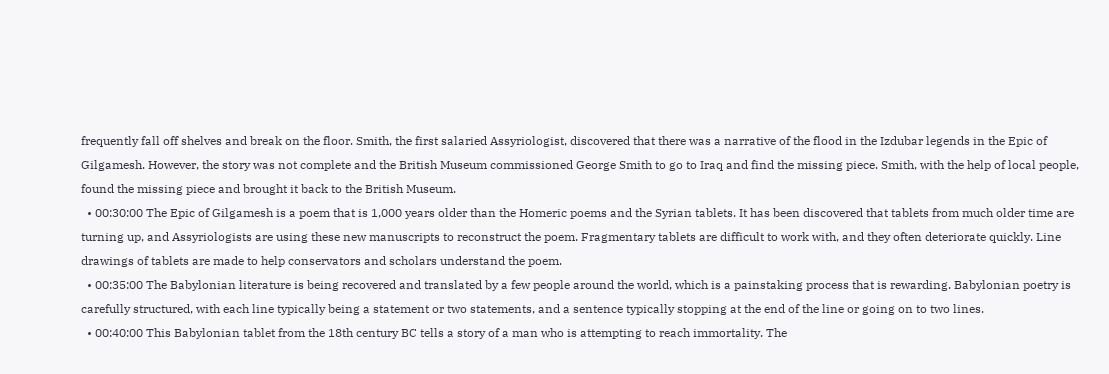frequently fall off shelves and break on the floor. Smith, the first salaried Assyriologist, discovered that there was a narrative of the flood in the Izdubar legends in the Epic of Gilgamesh. However, the story was not complete and the British Museum commissioned George Smith to go to Iraq and find the missing piece. Smith, with the help of local people, found the missing piece and brought it back to the British Museum.
  • 00:30:00 The Epic of Gilgamesh is a poem that is 1,000 years older than the Homeric poems and the Syrian tablets. It has been discovered that tablets from much older time are turning up, and Assyriologists are using these new manuscripts to reconstruct the poem. Fragmentary tablets are difficult to work with, and they often deteriorate quickly. Line drawings of tablets are made to help conservators and scholars understand the poem.
  • 00:35:00 The Babylonian literature is being recovered and translated by a few people around the world, which is a painstaking process that is rewarding. Babylonian poetry is carefully structured, with each line typically being a statement or two statements, and a sentence typically stopping at the end of the line or going on to two lines.
  • 00:40:00 This Babylonian tablet from the 18th century BC tells a story of a man who is attempting to reach immortality. The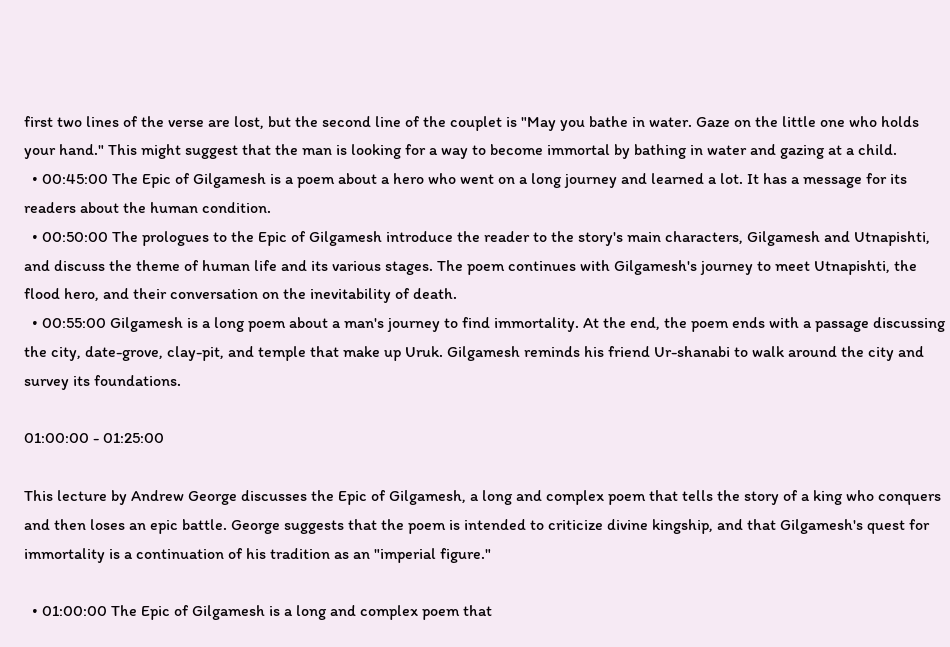first two lines of the verse are lost, but the second line of the couplet is "May you bathe in water. Gaze on the little one who holds your hand." This might suggest that the man is looking for a way to become immortal by bathing in water and gazing at a child.
  • 00:45:00 The Epic of Gilgamesh is a poem about a hero who went on a long journey and learned a lot. It has a message for its readers about the human condition.
  • 00:50:00 The prologues to the Epic of Gilgamesh introduce the reader to the story's main characters, Gilgamesh and Utnapishti, and discuss the theme of human life and its various stages. The poem continues with Gilgamesh's journey to meet Utnapishti, the flood hero, and their conversation on the inevitability of death.
  • 00:55:00 Gilgamesh is a long poem about a man's journey to find immortality. At the end, the poem ends with a passage discussing the city, date-grove, clay-pit, and temple that make up Uruk. Gilgamesh reminds his friend Ur-shanabi to walk around the city and survey its foundations.

01:00:00 - 01:25:00

This lecture by Andrew George discusses the Epic of Gilgamesh, a long and complex poem that tells the story of a king who conquers and then loses an epic battle. George suggests that the poem is intended to criticize divine kingship, and that Gilgamesh's quest for immortality is a continuation of his tradition as an "imperial figure."

  • 01:00:00 The Epic of Gilgamesh is a long and complex poem that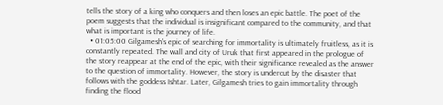tells the story of a king who conquers and then loses an epic battle. The poet of the poem suggests that the individual is insignificant compared to the community, and that what is important is the journey of life.
  • 01:05:00 Gilgamesh's epic of searching for immortality is ultimately fruitless, as it is constantly repeated. The wall and city of Uruk that first appeared in the prologue of the story reappear at the end of the epic, with their significance revealed as the answer to the question of immortality. However, the story is undercut by the disaster that follows with the goddess Ishtar. Later, Gilgamesh tries to gain immortality through finding the flood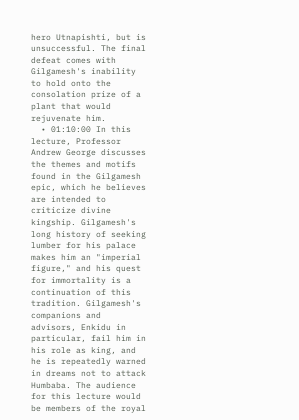hero Utnapishti, but is unsuccessful. The final defeat comes with Gilgamesh's inability to hold onto the consolation prize of a plant that would rejuvenate him.
  • 01:10:00 In this lecture, Professor Andrew George discusses the themes and motifs found in the Gilgamesh epic, which he believes are intended to criticize divine kingship. Gilgamesh's long history of seeking lumber for his palace makes him an "imperial figure," and his quest for immortality is a continuation of this tradition. Gilgamesh's companions and advisors, Enkidu in particular, fail him in his role as king, and he is repeatedly warned in dreams not to attack Humbaba. The audience for this lecture would be members of the royal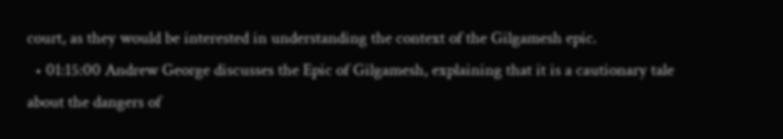court, as they would be interested in understanding the context of the Gilgamesh epic.
  • 01:15:00 Andrew George discusses the Epic of Gilgamesh, explaining that it is a cautionary tale about the dangers of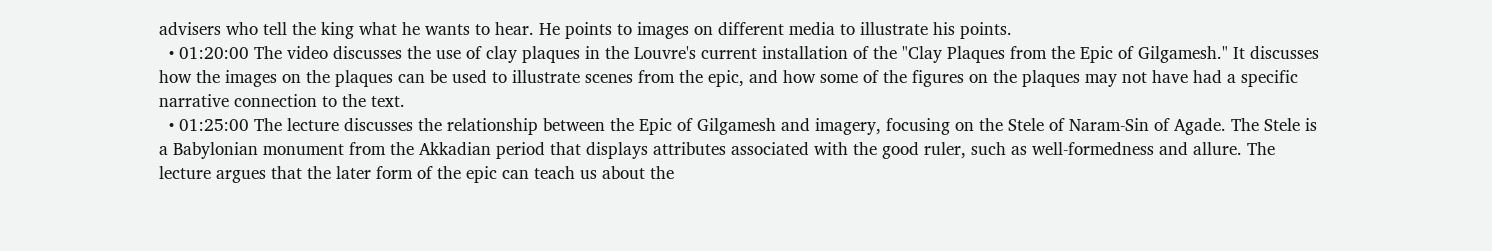advisers who tell the king what he wants to hear. He points to images on different media to illustrate his points.
  • 01:20:00 The video discusses the use of clay plaques in the Louvre's current installation of the "Clay Plaques from the Epic of Gilgamesh." It discusses how the images on the plaques can be used to illustrate scenes from the epic, and how some of the figures on the plaques may not have had a specific narrative connection to the text.
  • 01:25:00 The lecture discusses the relationship between the Epic of Gilgamesh and imagery, focusing on the Stele of Naram-Sin of Agade. The Stele is a Babylonian monument from the Akkadian period that displays attributes associated with the good ruler, such as well-formedness and allure. The lecture argues that the later form of the epic can teach us about the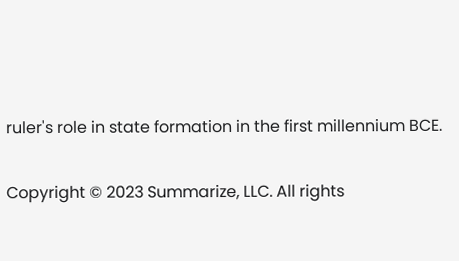ruler's role in state formation in the first millennium BCE.

Copyright © 2023 Summarize, LLC. All rights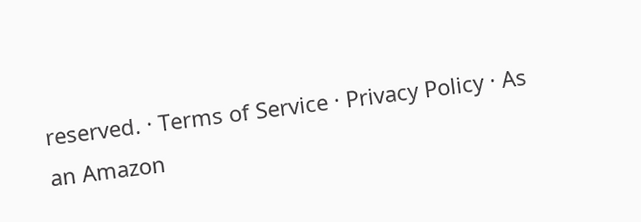reserved. · Terms of Service · Privacy Policy · As an Amazon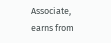Associate, earns from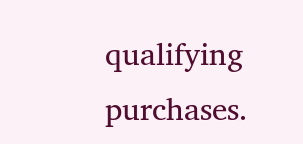qualifying purchases.